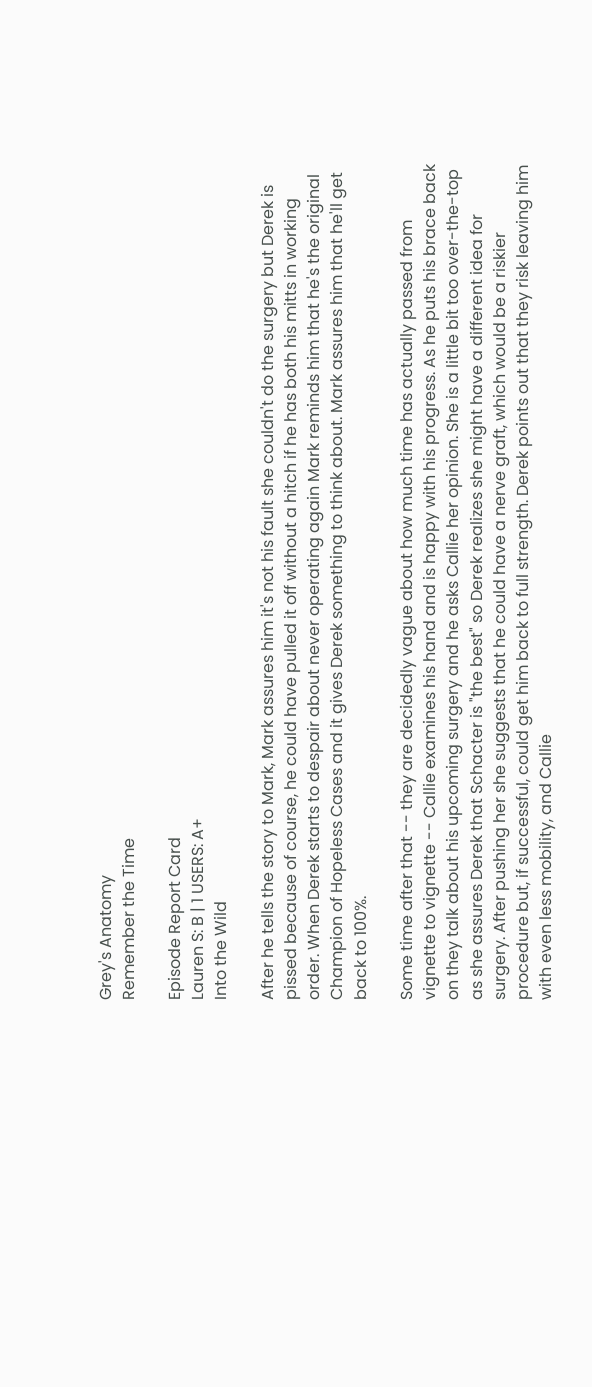Grey's Anatomy
Remember the Time

Episode Report Card
Lauren S: B | 1 USERS: A+
Into the Wild

After he tells the story to Mark, Mark assures him it's not his fault she couldn't do the surgery but Derek is pissed because of course, he could have pulled it off without a hitch if he has both his mitts in working order. When Derek starts to despair about never operating again Mark reminds him that he's the original Champion of Hopeless Cases and it gives Derek something to think about. Mark assures him that he'll get back to 100%.

Some time after that -- they are decidedly vague about how much time has actually passed from vignette to vignette -- Callie examines his hand and is happy with his progress. As he puts his brace back on they talk about his upcoming surgery and he asks Callie her opinion. She is a little bit too over-the-top as she assures Derek that Schacter is "the best" so Derek realizes she might have a different idea for surgery. After pushing her she suggests that he could have a nerve graft, which would be a riskier procedure but, if successful, could get him back to full strength. Derek points out that they risk leaving him with even less mobility, and Callie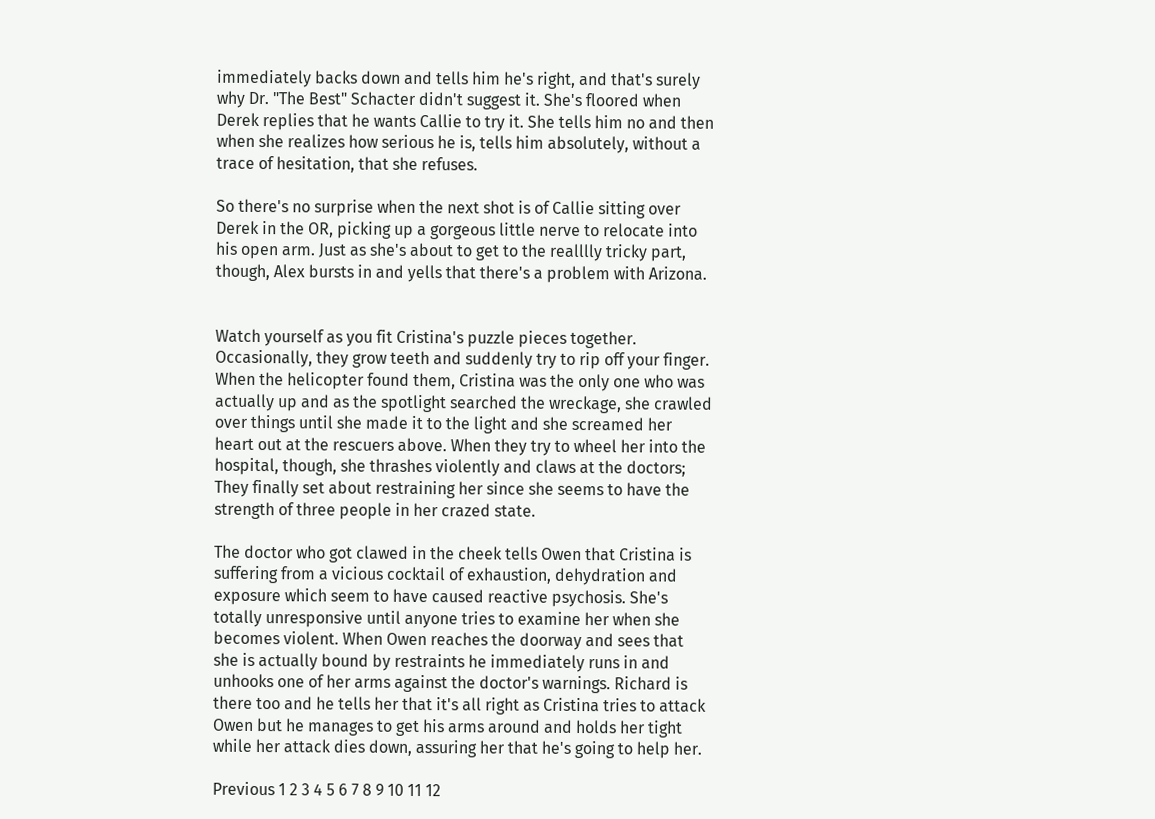immediately backs down and tells him he's right, and that's surely why Dr. "The Best" Schacter didn't suggest it. She's floored when Derek replies that he wants Callie to try it. She tells him no and then when she realizes how serious he is, tells him absolutely, without a trace of hesitation, that she refuses.

So there's no surprise when the next shot is of Callie sitting over Derek in the OR, picking up a gorgeous little nerve to relocate into his open arm. Just as she's about to get to the realllly tricky part, though, Alex bursts in and yells that there's a problem with Arizona.


Watch yourself as you fit Cristina's puzzle pieces together. Occasionally, they grow teeth and suddenly try to rip off your finger. When the helicopter found them, Cristina was the only one who was actually up and as the spotlight searched the wreckage, she crawled over things until she made it to the light and she screamed her heart out at the rescuers above. When they try to wheel her into the hospital, though, she thrashes violently and claws at the doctors; They finally set about restraining her since she seems to have the strength of three people in her crazed state.

The doctor who got clawed in the cheek tells Owen that Cristina is suffering from a vicious cocktail of exhaustion, dehydration and exposure which seem to have caused reactive psychosis. She's totally unresponsive until anyone tries to examine her when she becomes violent. When Owen reaches the doorway and sees that she is actually bound by restraints he immediately runs in and unhooks one of her arms against the doctor's warnings. Richard is there too and he tells her that it's all right as Cristina tries to attack Owen but he manages to get his arms around and holds her tight while her attack dies down, assuring her that he's going to help her.

Previous 1 2 3 4 5 6 7 8 9 10 11 12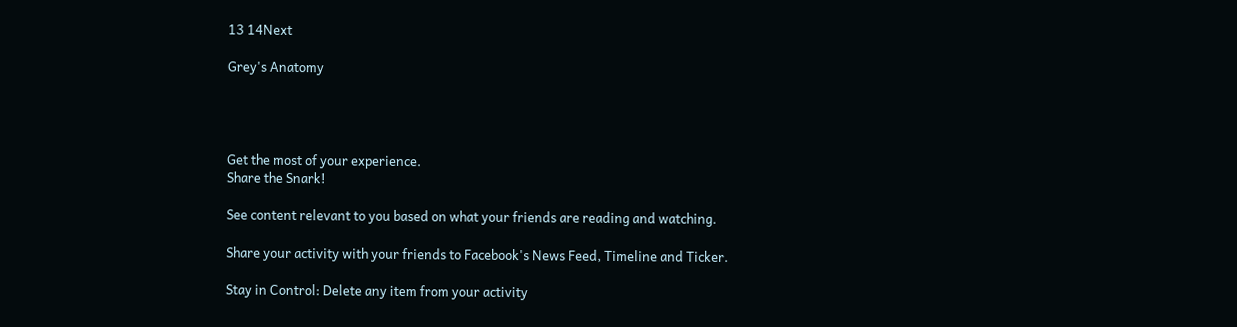13 14Next

Grey's Anatomy




Get the most of your experience.
Share the Snark!

See content relevant to you based on what your friends are reading and watching.

Share your activity with your friends to Facebook's News Feed, Timeline and Ticker.

Stay in Control: Delete any item from your activity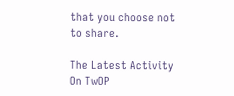that you choose not to share.

The Latest Activity On TwOP